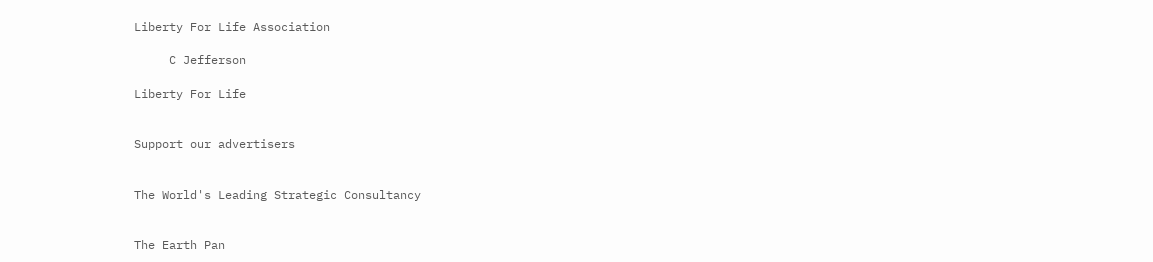Liberty For Life Association

     C Jefferson

Liberty For Life


Support our advertisers


The World's Leading Strategic Consultancy


The Earth Pan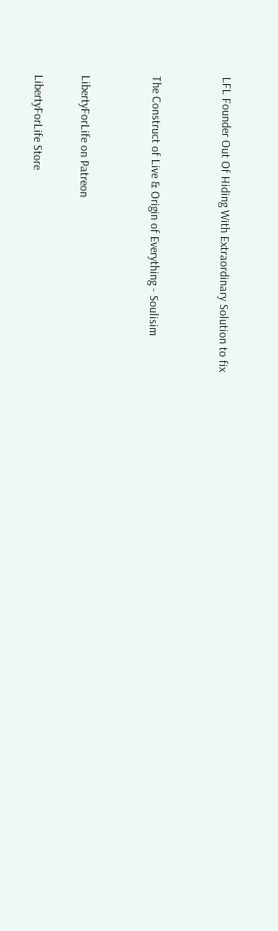LFL Founder Out Of Hiding With Extraordinary Solution to fix


The Construct of Live & Origin of Everything - Soulisim


LibertyForLife on Patreon

LibertyForLife Store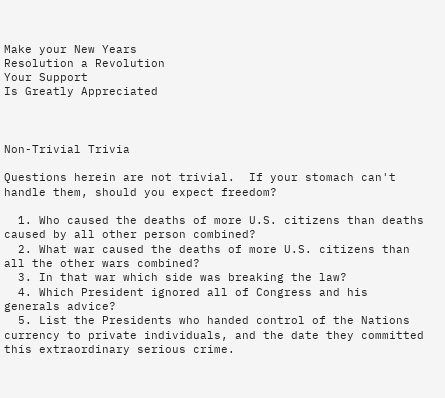Make your New Years
Resolution a Revolution
Your Support
Is Greatly Appreciated



Non-Trivial Trivia

Questions herein are not trivial.  If your stomach can't handle them, should you expect freedom?

  1. Who caused the deaths of more U.S. citizens than deaths caused by all other person combined?
  2. What war caused the deaths of more U.S. citizens than all the other wars combined?
  3. In that war which side was breaking the law?
  4. Which President ignored all of Congress and his generals advice?
  5. List the Presidents who handed control of the Nations currency to private individuals, and the date they committed this extraordinary serious crime.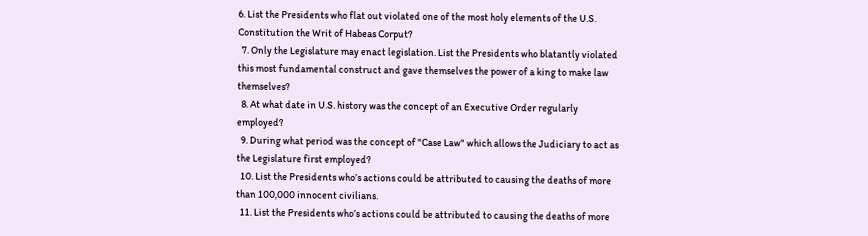6. List the Presidents who flat out violated one of the most holy elements of the U.S. Constitution the Writ of Habeas Corput?
  7. Only the Legislature may enact legislation. List the Presidents who blatantly violated this most fundamental construct and gave themselves the power of a king to make law themselves?
  8. At what date in U.S. history was the concept of an Executive Order regularly employed?
  9. During what period was the concept of "Case Law" which allows the Judiciary to act as the Legislature first employed?
  10. List the Presidents who’s actions could be attributed to causing the deaths of more than 100,000 innocent civilians.
  11. List the Presidents who’s actions could be attributed to causing the deaths of more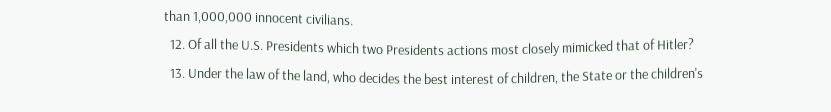than 1,000,000 innocent civilians.
  12. Of all the U.S. Presidents which two Presidents actions most closely mimicked that of Hitler?
  13. Under the law of the land, who decides the best interest of children, the State or the children's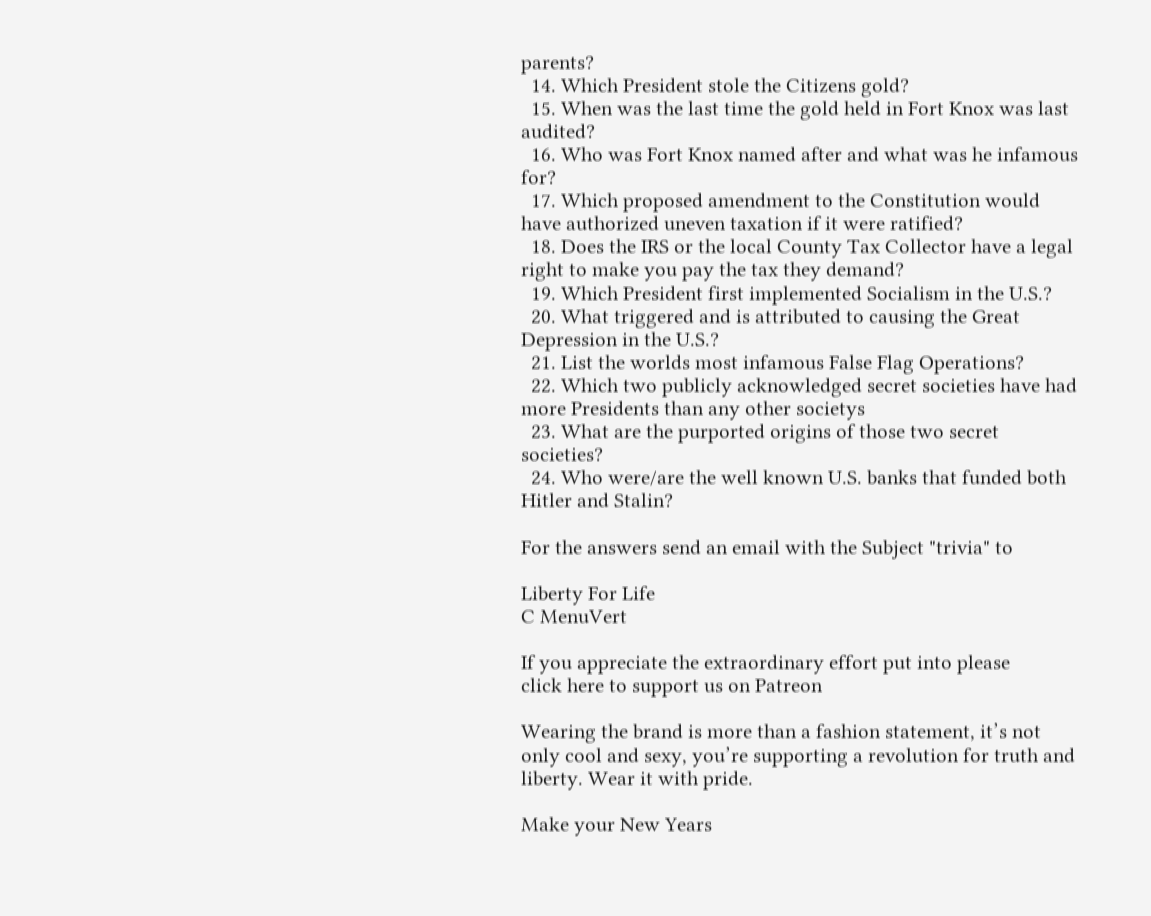parents?
  14. Which President stole the Citizens gold?
  15. When was the last time the gold held in Fort Knox was last audited?
  16. Who was Fort Knox named after and what was he infamous for?
  17. Which proposed amendment to the Constitution would have authorized uneven taxation if it were ratified?
  18. Does the IRS or the local County Tax Collector have a legal right to make you pay the tax they demand?
  19. Which President first implemented Socialism in the U.S.?
  20. What triggered and is attributed to causing the Great Depression in the U.S.?
  21. List the worlds most infamous False Flag Operations?
  22. Which two publicly acknowledged secret societies have had more Presidents than any other societys
  23. What are the purported origins of those two secret societies?
  24. Who were/are the well known U.S. banks that funded both Hitler and Stalin?

For the answers send an email with the Subject "trivia" to

Liberty For Life
C MenuVert

If you appreciate the extraordinary effort put into please
click here to support us on Patreon

Wearing the brand is more than a fashion statement, it’s not only cool and sexy, you’re supporting a revolution for truth and liberty. Wear it with pride.

Make your New Years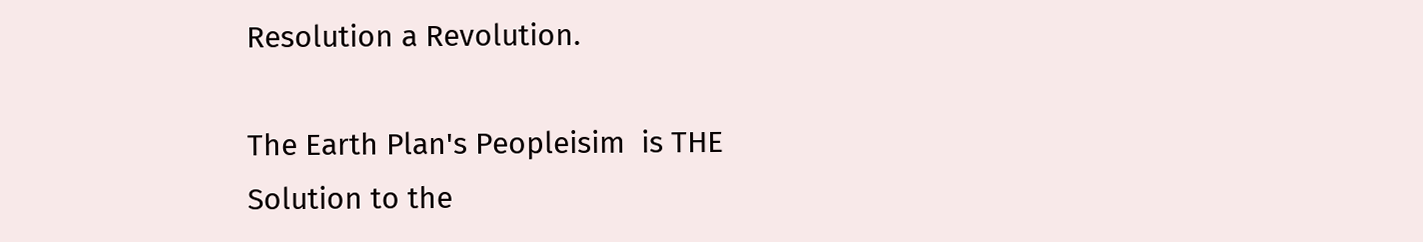Resolution a Revolution.

The Earth Plan's Peopleisim  is THE Solution to the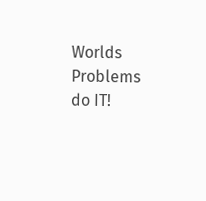Worlds Problems do IT!